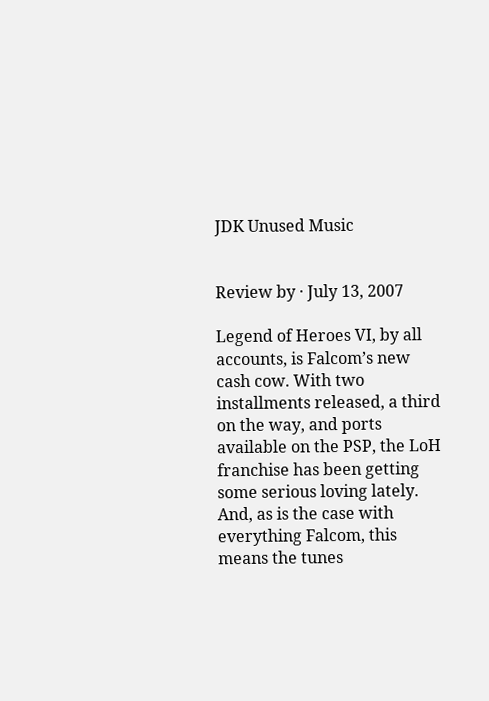JDK Unused Music


Review by · July 13, 2007

Legend of Heroes VI, by all accounts, is Falcom’s new cash cow. With two installments released, a third on the way, and ports available on the PSP, the LoH franchise has been getting some serious loving lately. And, as is the case with everything Falcom, this means the tunes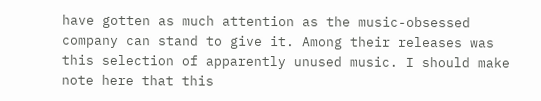have gotten as much attention as the music-obsessed company can stand to give it. Among their releases was this selection of apparently unused music. I should make note here that this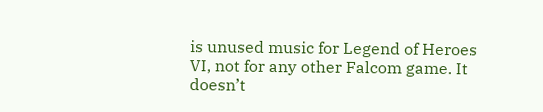is unused music for Legend of Heroes VI, not for any other Falcom game. It doesn’t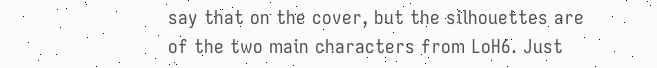say that on the cover, but the silhouettes are of the two main characters from LoH6. Just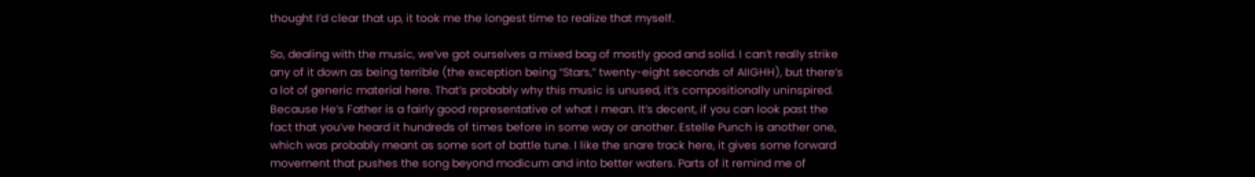thought I’d clear that up, it took me the longest time to realize that myself.

So, dealing with the music, we’ve got ourselves a mixed bag of mostly good and solid. I can’t really strike any of it down as being terrible (the exception being “Stars,” twenty-eight seconds of AIIGHH), but there’s a lot of generic material here. That’s probably why this music is unused, it’s compositionally uninspired. Because He’s Father is a fairly good representative of what I mean. It’s decent, if you can look past the fact that you’ve heard it hundreds of times before in some way or another. Estelle Punch is another one, which was probably meant as some sort of battle tune. I like the snare track here, it gives some forward movement that pushes the song beyond modicum and into better waters. Parts of it remind me of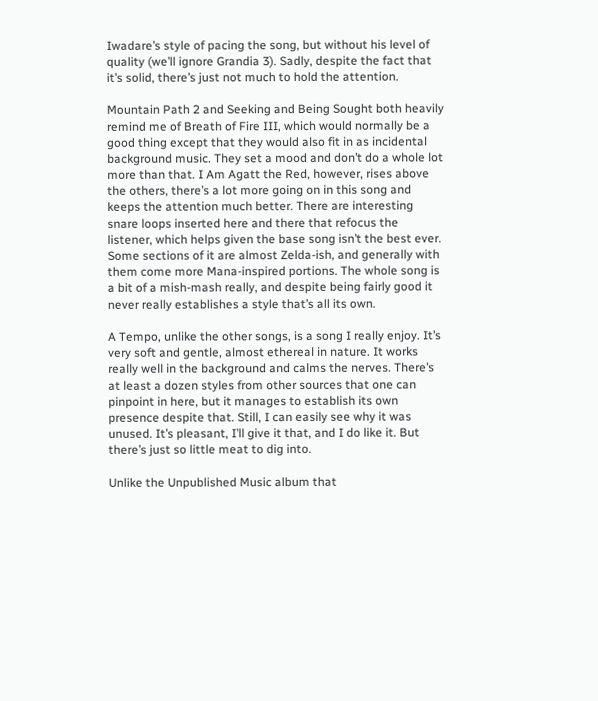Iwadare’s style of pacing the song, but without his level of quality (we’ll ignore Grandia 3). Sadly, despite the fact that it’s solid, there’s just not much to hold the attention.

Mountain Path 2 and Seeking and Being Sought both heavily remind me of Breath of Fire III, which would normally be a good thing except that they would also fit in as incidental background music. They set a mood and don’t do a whole lot more than that. I Am Agatt the Red, however, rises above the others, there’s a lot more going on in this song and keeps the attention much better. There are interesting snare loops inserted here and there that refocus the listener, which helps given the base song isn’t the best ever. Some sections of it are almost Zelda-ish, and generally with them come more Mana-inspired portions. The whole song is a bit of a mish-mash really, and despite being fairly good it never really establishes a style that’s all its own.

A Tempo, unlike the other songs, is a song I really enjoy. It’s very soft and gentle, almost ethereal in nature. It works really well in the background and calms the nerves. There’s at least a dozen styles from other sources that one can pinpoint in here, but it manages to establish its own presence despite that. Still, I can easily see why it was unused. It’s pleasant, I’ll give it that, and I do like it. But there’s just so little meat to dig into.

Unlike the Unpublished Music album that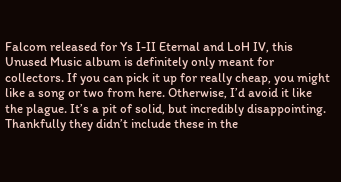Falcom released for Ys I-II Eternal and LoH IV, this Unused Music album is definitely only meant for collectors. If you can pick it up for really cheap, you might like a song or two from here. Otherwise, I’d avoid it like the plague. It’s a pit of solid, but incredibly disappointing. Thankfully they didn’t include these in the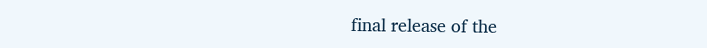final release of the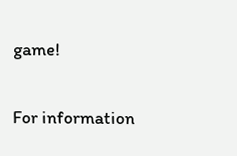game!

For information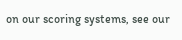on our scoring systems, see our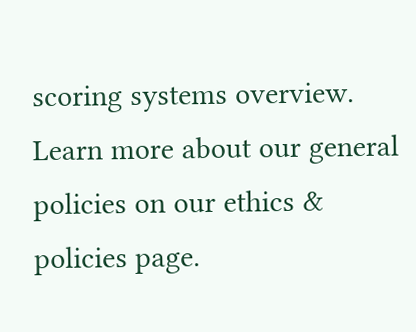scoring systems overview. Learn more about our general policies on our ethics & policies page.